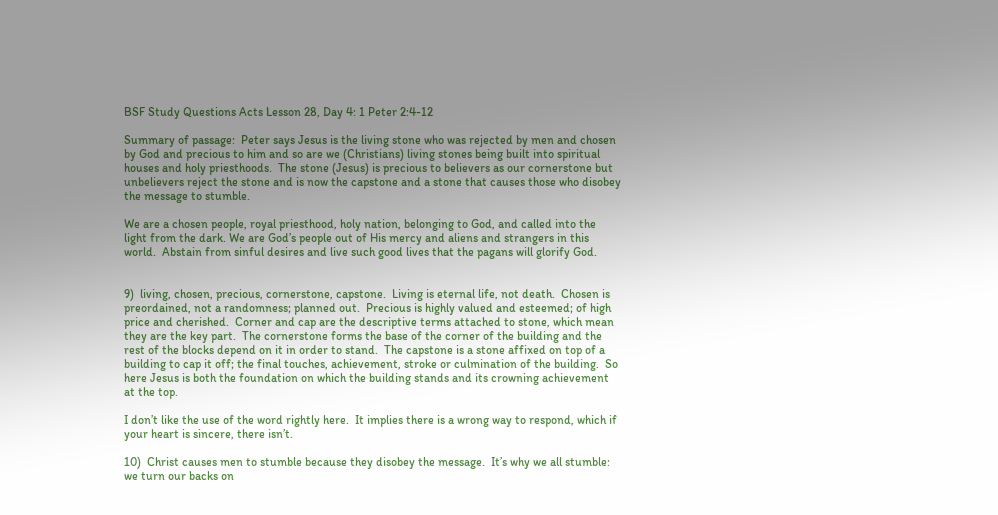BSF Study Questions Acts Lesson 28, Day 4: 1 Peter 2:4-12

Summary of passage:  Peter says Jesus is the living stone who was rejected by men and chosen by God and precious to him and so are we (Christians) living stones being built into spiritual houses and holy priesthoods.  The stone (Jesus) is precious to believers as our cornerstone but unbelievers reject the stone and is now the capstone and a stone that causes those who disobey the message to stumble.

We are a chosen people, royal priesthood, holy nation, belonging to God, and called into the light from the dark. We are God’s people out of His mercy and aliens and strangers in this world.  Abstain from sinful desires and live such good lives that the pagans will glorify God.


9)  living, chosen, precious, cornerstone, capstone.  Living is eternal life, not death.  Chosen is preordained, not a randomness; planned out.  Precious is highly valued and esteemed; of high price and cherished.  Corner and cap are the descriptive terms attached to stone, which mean they are the key part.  The cornerstone forms the base of the corner of the building and the rest of the blocks depend on it in order to stand.  The capstone is a stone affixed on top of a building to cap it off; the final touches, achievement, stroke or culmination of the building.  So here Jesus is both the foundation on which the building stands and its crowning achievement at the top.

I don’t like the use of the word rightly here.  It implies there is a wrong way to respond, which if your heart is sincere, there isn’t.

10)  Christ causes men to stumble because they disobey the message.  It’s why we all stumble:  we turn our backs on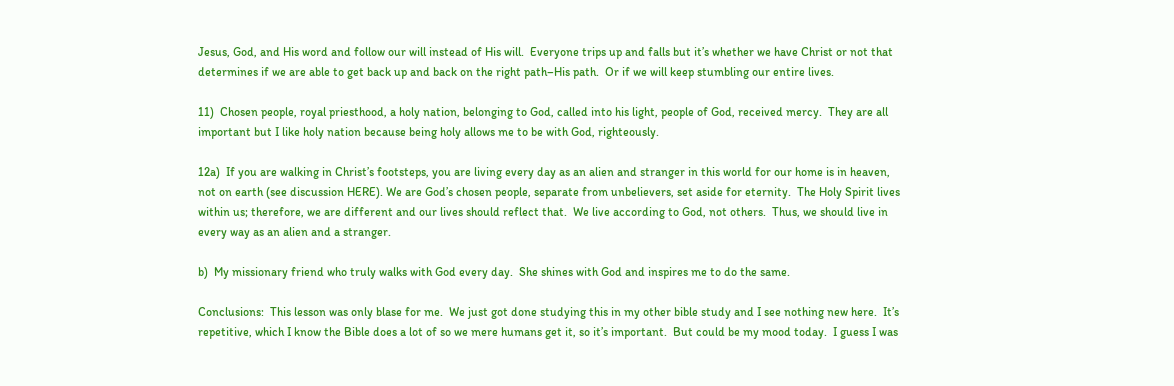Jesus, God, and His word and follow our will instead of His will.  Everyone trips up and falls but it’s whether we have Christ or not that determines if we are able to get back up and back on the right path–His path.  Or if we will keep stumbling our entire lives.

11)  Chosen people, royal priesthood, a holy nation, belonging to God, called into his light, people of God, received mercy.  They are all important but I like holy nation because being holy allows me to be with God, righteously.

12a)  If you are walking in Christ’s footsteps, you are living every day as an alien and stranger in this world for our home is in heaven, not on earth (see discussion HERE). We are God’s chosen people, separate from unbelievers, set aside for eternity.  The Holy Spirit lives within us; therefore, we are different and our lives should reflect that.  We live according to God, not others.  Thus, we should live in every way as an alien and a stranger.

b)  My missionary friend who truly walks with God every day.  She shines with God and inspires me to do the same.

Conclusions:  This lesson was only blase for me.  We just got done studying this in my other bible study and I see nothing new here.  It’s repetitive, which I know the Bible does a lot of so we mere humans get it, so it’s important.  But could be my mood today.  I guess I was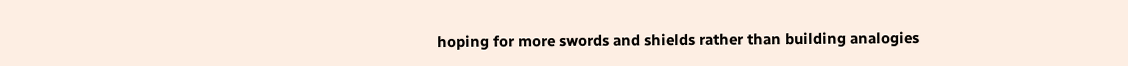hoping for more swords and shields rather than building analogies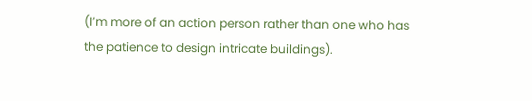(I’m more of an action person rather than one who has the patience to design intricate buildings).